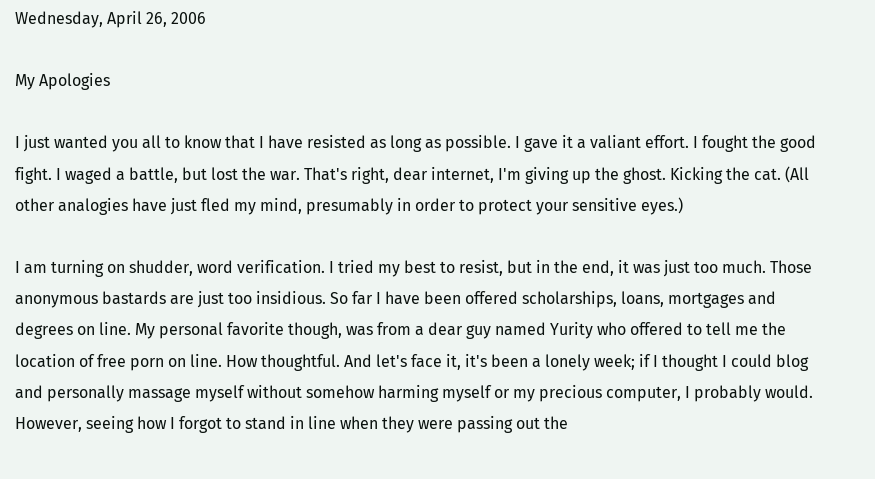Wednesday, April 26, 2006

My Apologies

I just wanted you all to know that I have resisted as long as possible. I gave it a valiant effort. I fought the good fight. I waged a battle, but lost the war. That's right, dear internet, I'm giving up the ghost. Kicking the cat. (All other analogies have just fled my mind, presumably in order to protect your sensitive eyes.)

I am turning on shudder, word verification. I tried my best to resist, but in the end, it was just too much. Those anonymous bastards are just too insidious. So far I have been offered scholarships, loans, mortgages and degrees on line. My personal favorite though, was from a dear guy named Yurity who offered to tell me the location of free porn on line. How thoughtful. And let's face it, it's been a lonely week; if I thought I could blog and personally massage myself without somehow harming myself or my precious computer, I probably would. However, seeing how I forgot to stand in line when they were passing out the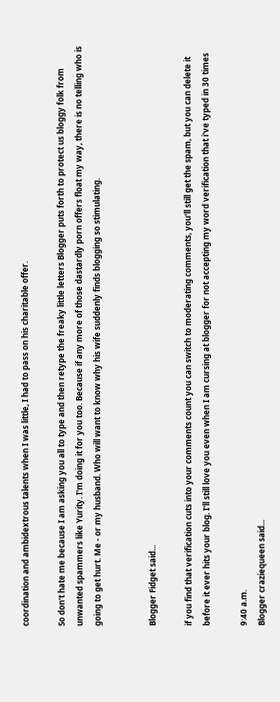coordination and ambidextrous talents when I was little, I had to pass on his charitable offer.

So don't hate me because I am asking you all to type and then retype the freaky little letters Blogger puts forth to protect us bloggy folk from unwanted spammers like Yurity. I'm doing it for you too. Because if any more of those dastardly porn offers float my way, there is no telling who is going to get hurt. Me - or my husband. Who will want to know why his wife suddenly finds blogging so stimulating.


Blogger Fidget said...

if you find that verification cuts into your comments count you can switch to moderating comments, you'll still get the spam, but you can delete it before it ever hits your blog. I'll still love you even when I am cursing at blogger for not accepting my word verification that i've typed in 30 times

9:40 a.m.
Blogger craziequeen said...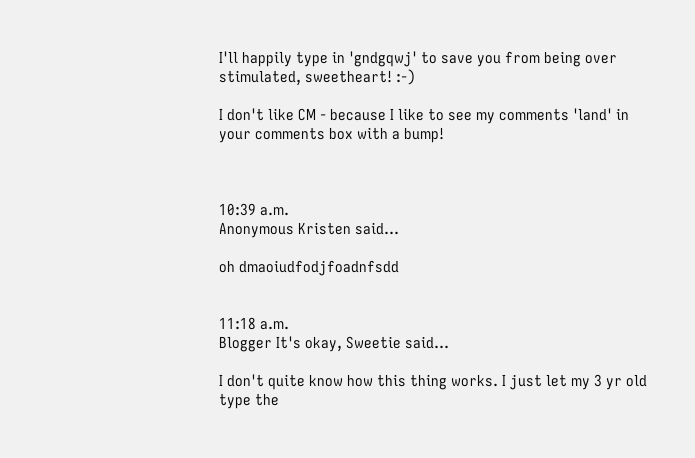I'll happily type in 'gndgqwj' to save you from being over stimulated, sweetheart! :-)

I don't like CM - because I like to see my comments 'land' in your comments box with a bump!



10:39 a.m.
Anonymous Kristen said...

oh dmaoiudfodjfoadnfsdd


11:18 a.m.
Blogger It's okay, Sweetie said...

I don't quite know how this thing works. I just let my 3 yr old type the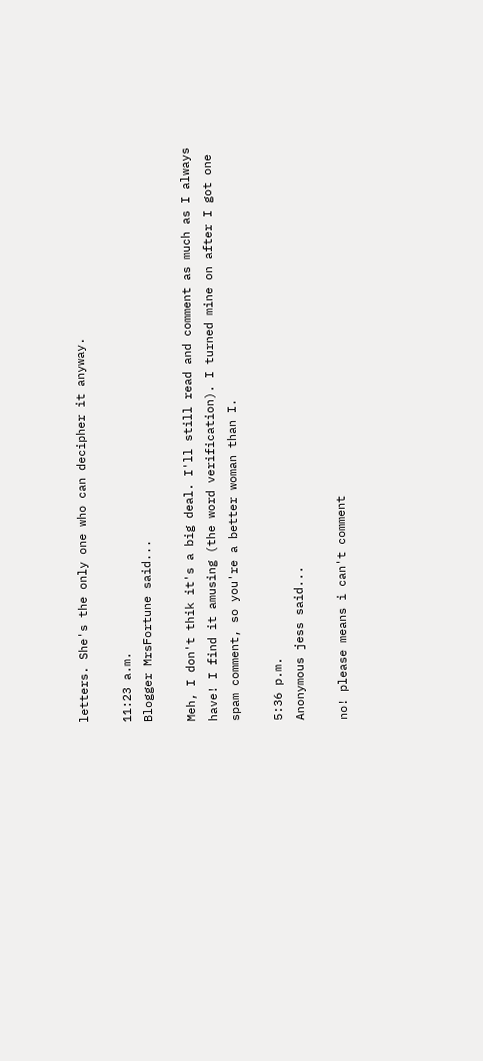letters. She's the only one who can decipher it anyway.

11:23 a.m.
Blogger MrsFortune said...

Meh, I don't thik it's a big deal. I'll still read and comment as much as I always have! I find it amusing (the word verification). I turned mine on after I got one spam comment, so you're a better woman than I.

5:36 p.m.
Anonymous jess said...

no! please means i can't comment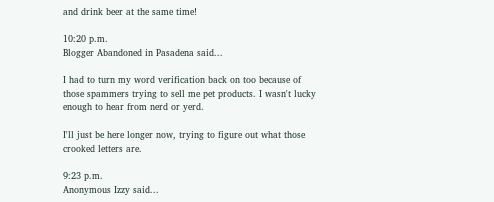and drink beer at the same time!

10:20 p.m.
Blogger Abandoned in Pasadena said...

I had to turn my word verification back on too because of those spammers trying to sell me pet products. I wasn't lucky enough to hear from nerd or yerd.

I'll just be here longer now, trying to figure out what those crooked letters are.

9:23 p.m.
Anonymous Izzy said...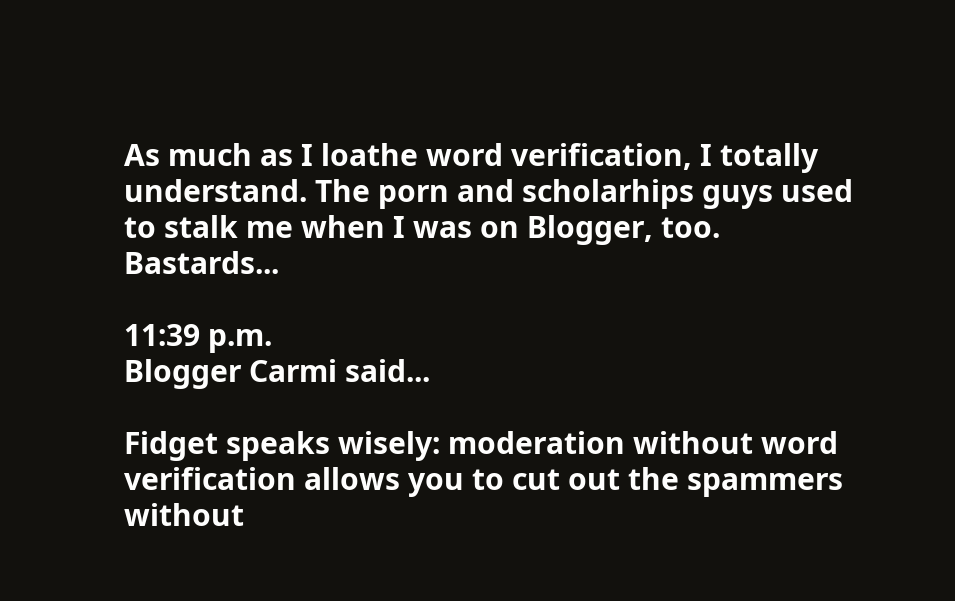As much as I loathe word verification, I totally understand. The porn and scholarhips guys used to stalk me when I was on Blogger, too. Bastards...

11:39 p.m.
Blogger Carmi said...

Fidget speaks wisely: moderation without word verification allows you to cut out the spammers without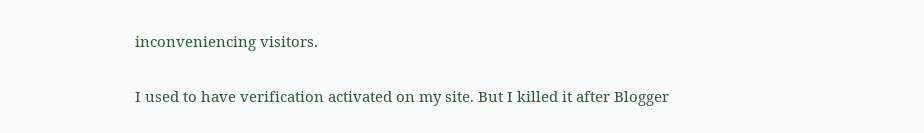inconveniencing visitors.

I used to have verification activated on my site. But I killed it after Blogger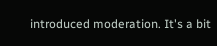introduced moderation. It's a bit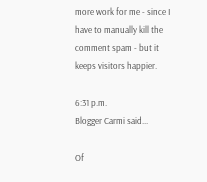more work for me - since I have to manually kill the comment spam - but it keeps visitors happier.

6:31 p.m.
Blogger Carmi said...

Of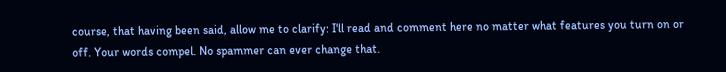course, that having been said, allow me to clarify: I'll read and comment here no matter what features you turn on or off. Your words compel. No spammer can ever change that.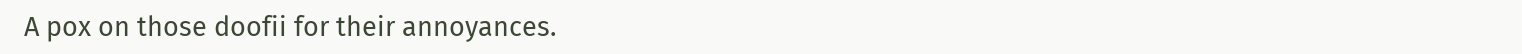A pox on those doofii for their annoyances.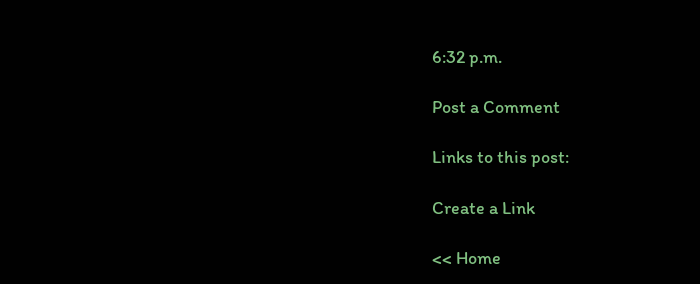6:32 p.m.

Post a Comment

Links to this post:

Create a Link

<< Home